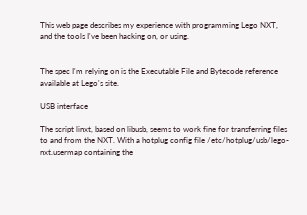This web page describes my experience with programming Lego NXT, and the tools I've been hacking on, or using.


The spec I'm relying on is the Executable File and Bytecode reference available at Lego's site.

USB interface

The script linxt, based on libusb, seems to work fine for transferring files to and from the NXT. With a hotplug config file /etc/hotplug/usb/lego-nxt.usermap containing the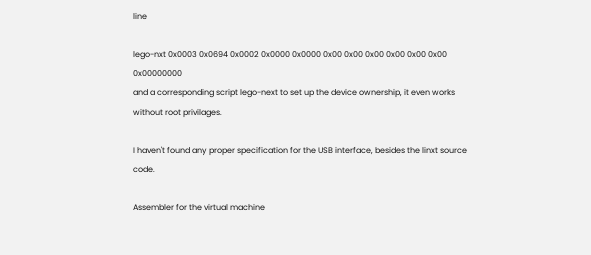line

lego-nxt 0x0003 0x0694 0x0002 0x0000 0x0000 0x00 0x00 0x00 0x00 0x00 0x00 0x00000000
and a corresponding script lego-next to set up the device ownership, it even works without root privilages.

I haven't found any proper specification for the USB interface, besides the linxt source code.

Assembler for the virtual machine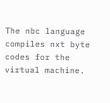The nbc language compiles nxt byte codes for the virtual machine.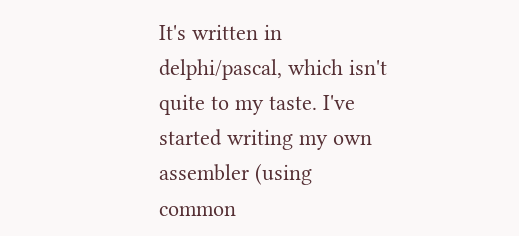It's written in delphi/pascal, which isn't quite to my taste. I've started writing my own assembler (using common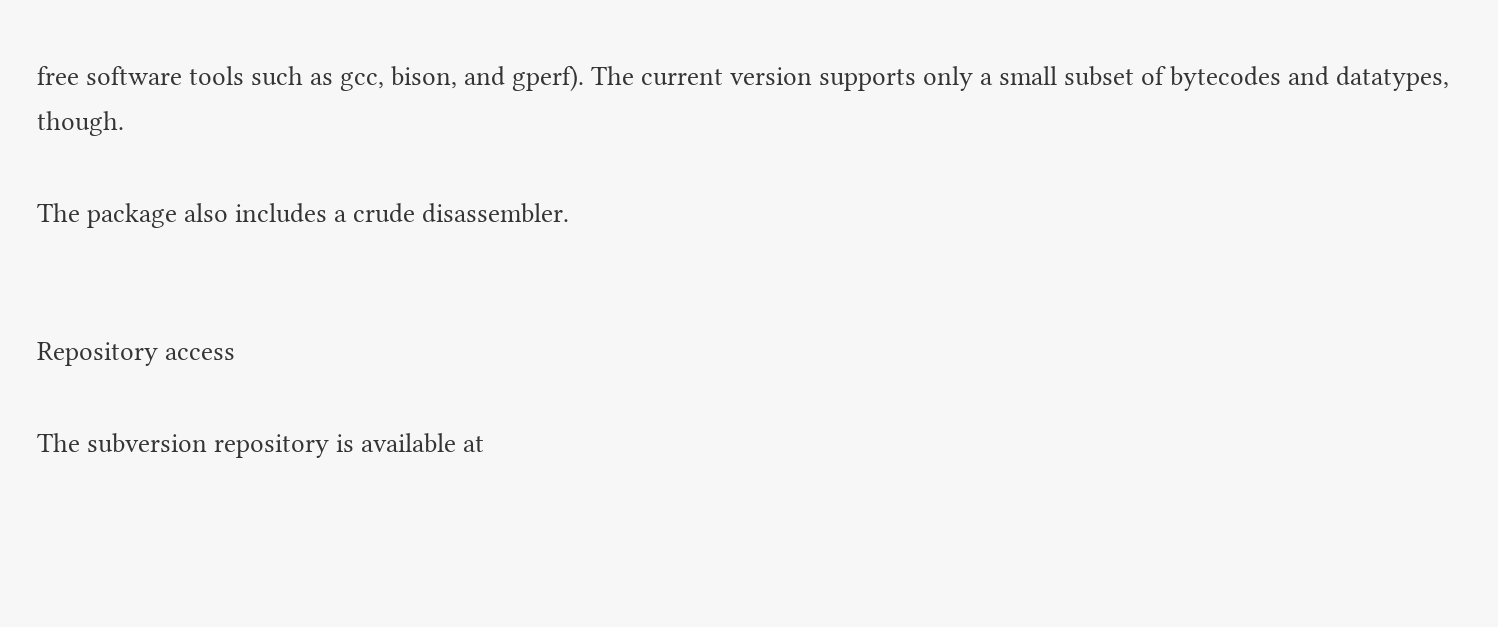free software tools such as gcc, bison, and gperf). The current version supports only a small subset of bytecodes and datatypes, though.

The package also includes a crude disassembler.


Repository access

The subversion repository is available at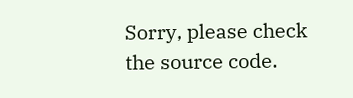Sorry, please check the source code.